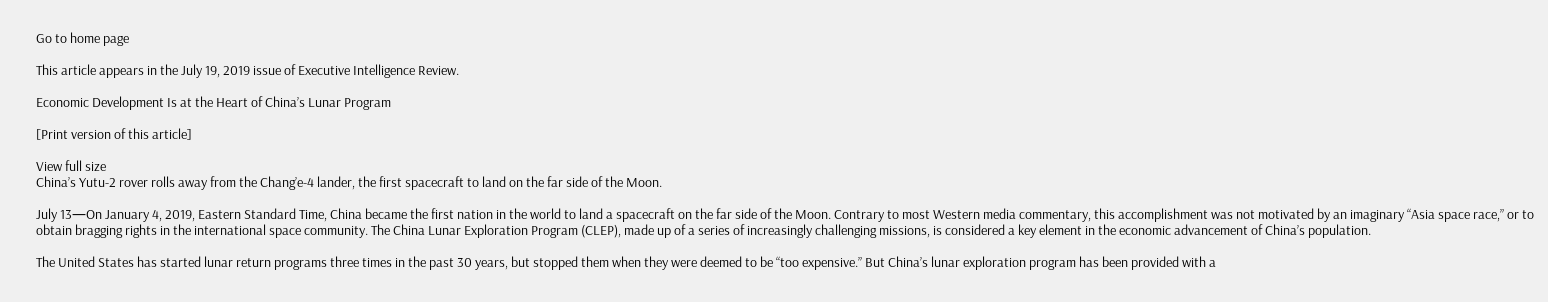Go to home page

This article appears in the July 19, 2019 issue of Executive Intelligence Review.

Economic Development Is at the Heart of China’s Lunar Program

[Print version of this article]

View full size
China’s Yutu-2 rover rolls away from the Chang’e-4 lander, the first spacecraft to land on the far side of the Moon.

July 13—On January 4, 2019, Eastern Standard Time, China became the first nation in the world to land a spacecraft on the far side of the Moon. Contrary to most Western media commentary, this accomplishment was not motivated by an imaginary “Asia space race,” or to obtain bragging rights in the international space community. The China Lunar Exploration Program (CLEP), made up of a series of increasingly challenging missions, is considered a key element in the economic advancement of China’s population.

The United States has started lunar return programs three times in the past 30 years, but stopped them when they were deemed to be “too expensive.” But China’s lunar exploration program has been provided with a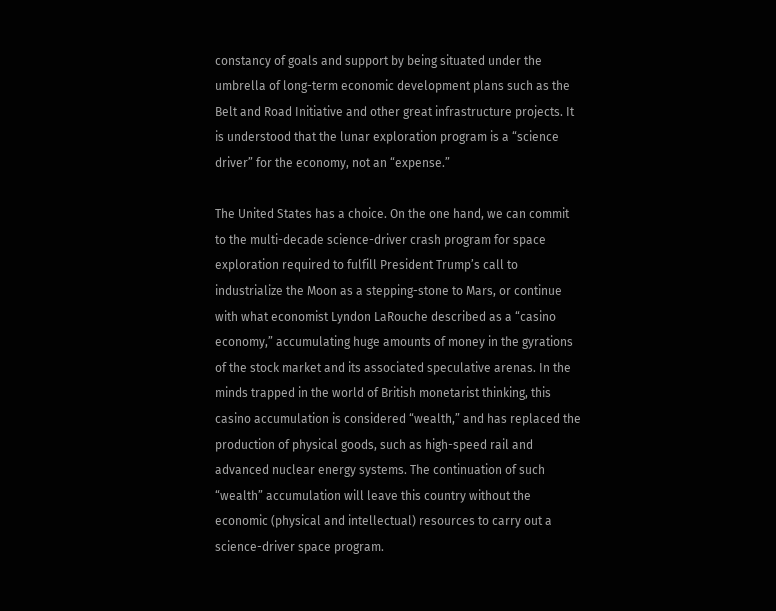constancy of goals and support by being situated under the umbrella of long-term economic development plans such as the Belt and Road Initiative and other great infrastructure projects. It is understood that the lunar exploration program is a “science driver” for the economy, not an “expense.”

The United States has a choice. On the one hand, we can commit to the multi-decade science-driver crash program for space exploration required to fulfill President Trump’s call to industrialize the Moon as a stepping-stone to Mars, or continue with what economist Lyndon LaRouche described as a “casino economy,” accumulating huge amounts of money in the gyrations of the stock market and its associated speculative arenas. In the minds trapped in the world of British monetarist thinking, this casino accumulation is considered “wealth,” and has replaced the production of physical goods, such as high-speed rail and advanced nuclear energy systems. The continuation of such “wealth” accumulation will leave this country without the economic (physical and intellectual) resources to carry out a science-driver space program.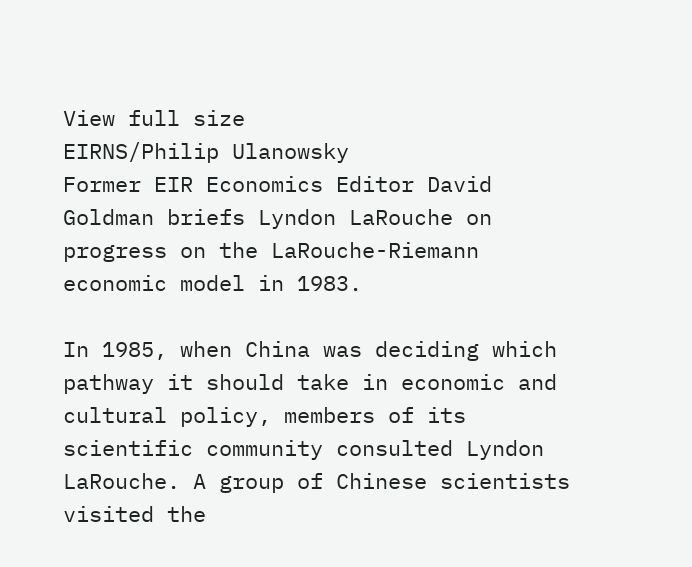View full size
EIRNS/Philip Ulanowsky
Former EIR Economics Editor David Goldman briefs Lyndon LaRouche on progress on the LaRouche-Riemann economic model in 1983.

In 1985, when China was deciding which pathway it should take in economic and cultural policy, members of its scientific community consulted Lyndon LaRouche. A group of Chinese scientists visited the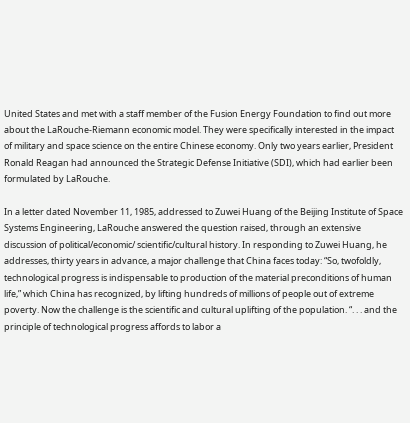United States and met with a staff member of the Fusion Energy Foundation to find out more about the LaRouche-Riemann economic model. They were specifically interested in the impact of military and space science on the entire Chinese economy. Only two years earlier, President Ronald Reagan had announced the Strategic Defense Initiative (SDI), which had earlier been formulated by LaRouche.

In a letter dated November 11, 1985, addressed to Zuwei Huang of the Beijing Institute of Space Systems Engineering, LaRouche answered the question raised, through an extensive discussion of political/economic/ scientific/cultural history. In responding to Zuwei Huang, he addresses, thirty years in advance, a major challenge that China faces today: “So, twofoldly, technological progress is indispensable to production of the material preconditions of human life,” which China has recognized, by lifting hundreds of millions of people out of extreme poverty. Now the challenge is the scientific and cultural uplifting of the population. “. . . and the principle of technological progress affords to labor a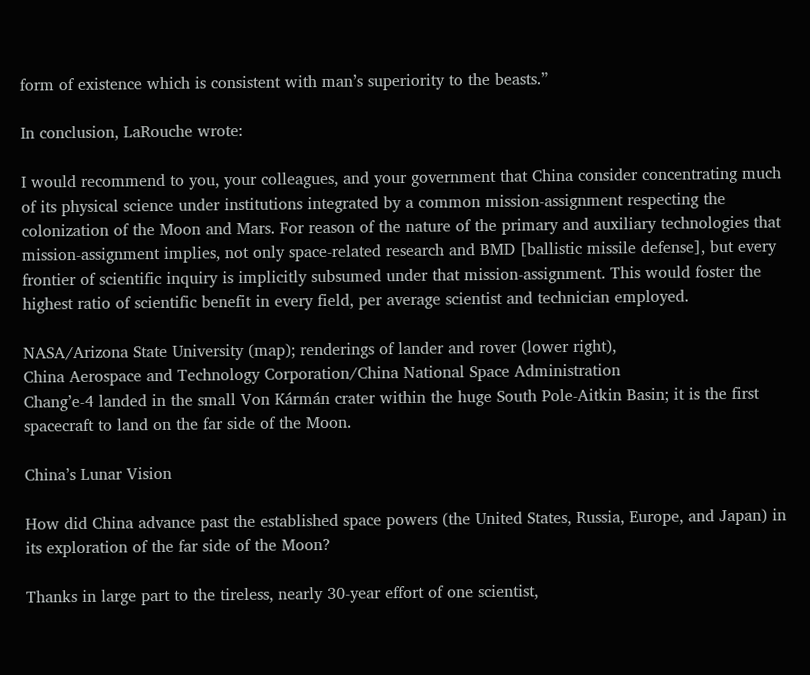form of existence which is consistent with man’s superiority to the beasts.”

In conclusion, LaRouche wrote:

I would recommend to you, your colleagues, and your government that China consider concentrating much of its physical science under institutions integrated by a common mission-assignment respecting the colonization of the Moon and Mars. For reason of the nature of the primary and auxiliary technologies that mission-assignment implies, not only space-related research and BMD [ballistic missile defense], but every frontier of scientific inquiry is implicitly subsumed under that mission-assignment. This would foster the highest ratio of scientific benefit in every field, per average scientist and technician employed.

NASA/Arizona State University (map); renderings of lander and rover (lower right),
China Aerospace and Technology Corporation/China National Space Administration
Chang’e-4 landed in the small Von Kármán crater within the huge South Pole-Aitkin Basin; it is the first spacecraft to land on the far side of the Moon.

China’s Lunar Vision

How did China advance past the established space powers (the United States, Russia, Europe, and Japan) in its exploration of the far side of the Moon?

Thanks in large part to the tireless, nearly 30-year effort of one scientist,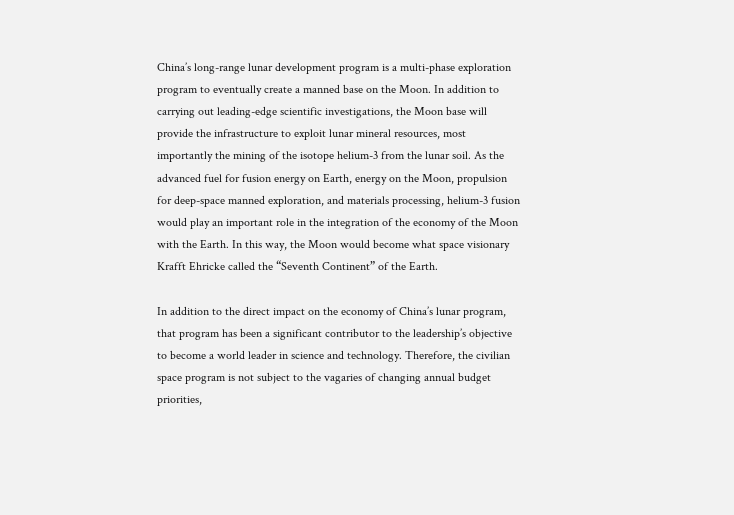China’s long-range lunar development program is a multi-phase exploration program to eventually create a manned base on the Moon. In addition to carrying out leading-edge scientific investigations, the Moon base will provide the infrastructure to exploit lunar mineral resources, most importantly the mining of the isotope helium-3 from the lunar soil. As the advanced fuel for fusion energy on Earth, energy on the Moon, propulsion for deep-space manned exploration, and materials processing, helium-3 fusion would play an important role in the integration of the economy of the Moon with the Earth. In this way, the Moon would become what space visionary Krafft Ehricke called the “Seventh Continent” of the Earth.

In addition to the direct impact on the economy of China’s lunar program, that program has been a significant contributor to the leadership’s objective to become a world leader in science and technology. Therefore, the civilian space program is not subject to the vagaries of changing annual budget priorities,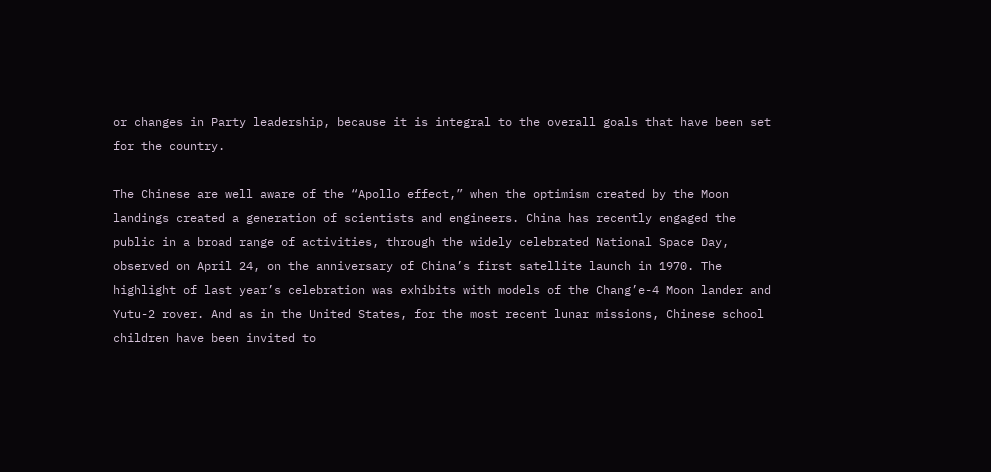or changes in Party leadership, because it is integral to the overall goals that have been set for the country.

The Chinese are well aware of the “Apollo effect,” when the optimism created by the Moon landings created a generation of scientists and engineers. China has recently engaged the public in a broad range of activities, through the widely celebrated National Space Day, observed on April 24, on the anniversary of China’s first satellite launch in 1970. The highlight of last year’s celebration was exhibits with models of the Chang’e-4 Moon lander and Yutu-2 rover. And as in the United States, for the most recent lunar missions, Chinese school children have been invited to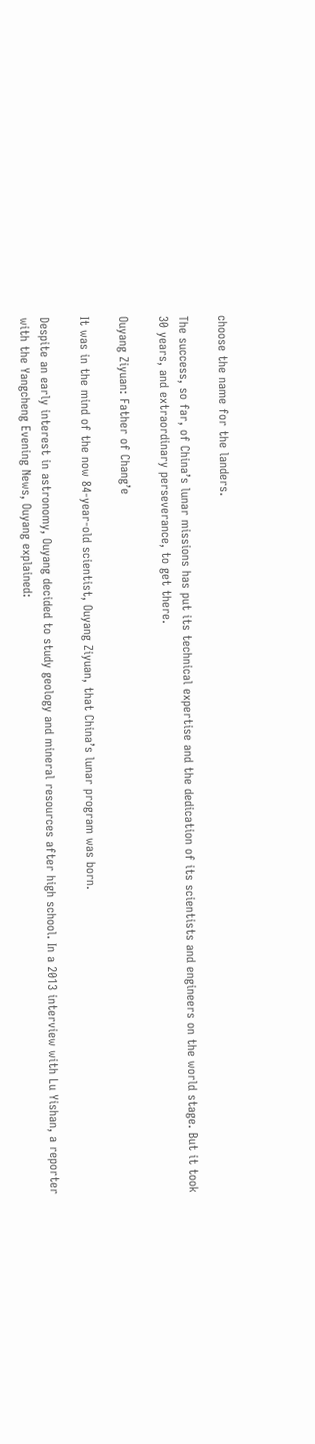choose the name for the landers.

The success, so far, of China’s lunar missions has put its technical expertise and the dedication of its scientists and engineers on the world stage. But it took 30 years, and extraordinary perseverance, to get there.

Ouyang Ziyuan: Father of Chang’e

It was in the mind of the now 84-year-old scientist, Ouyang Ziyuan, that China’s lunar program was born.

Despite an early interest in astronomy, Ouyang decided to study geology and mineral resources after high school. In a 2013 interview with Lu Yishan, a reporter with the Yangcheng Evening News, Ouyang explained: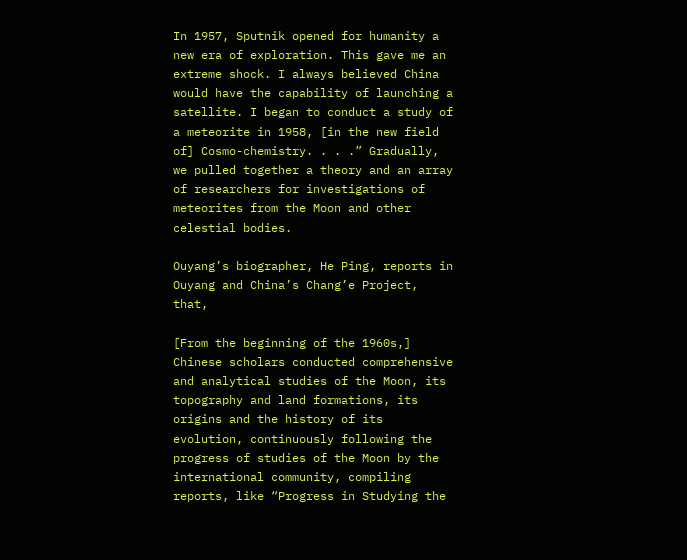In 1957, Sputnik opened for humanity a new era of exploration. This gave me an extreme shock. I always believed China would have the capability of launching a satellite. I began to conduct a study of a meteorite in 1958, [in the new field of] Cosmo-chemistry. . . .” Gradually, we pulled together a theory and an array of researchers for investigations of meteorites from the Moon and other celestial bodies.

Ouyang’s biographer, He Ping, reports in Ouyang and China’s Chang’e Project, that,

[From the beginning of the 1960s,] Chinese scholars conducted comprehensive and analytical studies of the Moon, its topography and land formations, its origins and the history of its evolution, continuously following the progress of studies of the Moon by the international community, compiling reports, like “Progress in Studying the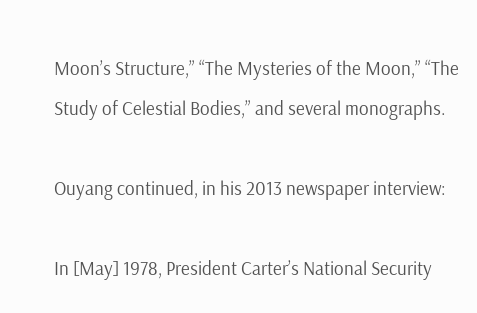Moon’s Structure,” “The Mysteries of the Moon,” “The Study of Celestial Bodies,” and several monographs.

Ouyang continued, in his 2013 newspaper interview:

In [May] 1978, President Carter’s National Security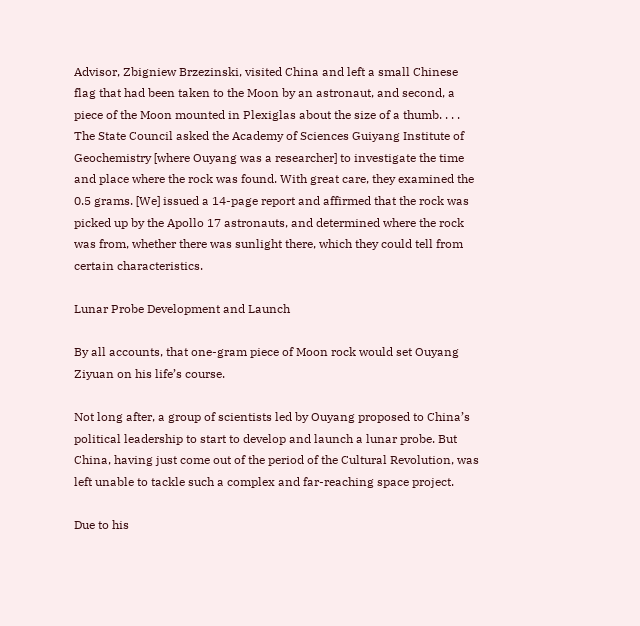Advisor, Zbigniew Brzezinski, visited China and left a small Chinese flag that had been taken to the Moon by an astronaut, and second, a piece of the Moon mounted in Plexiglas about the size of a thumb. . . . The State Council asked the Academy of Sciences Guiyang Institute of Geochemistry [where Ouyang was a researcher] to investigate the time and place where the rock was found. With great care, they examined the 0.5 grams. [We] issued a 14-page report and affirmed that the rock was picked up by the Apollo 17 astronauts, and determined where the rock was from, whether there was sunlight there, which they could tell from certain characteristics.

Lunar Probe Development and Launch

By all accounts, that one-gram piece of Moon rock would set Ouyang Ziyuan on his life’s course.

Not long after, a group of scientists led by Ouyang proposed to China’s political leadership to start to develop and launch a lunar probe. But China, having just come out of the period of the Cultural Revolution, was left unable to tackle such a complex and far-reaching space project.

Due to his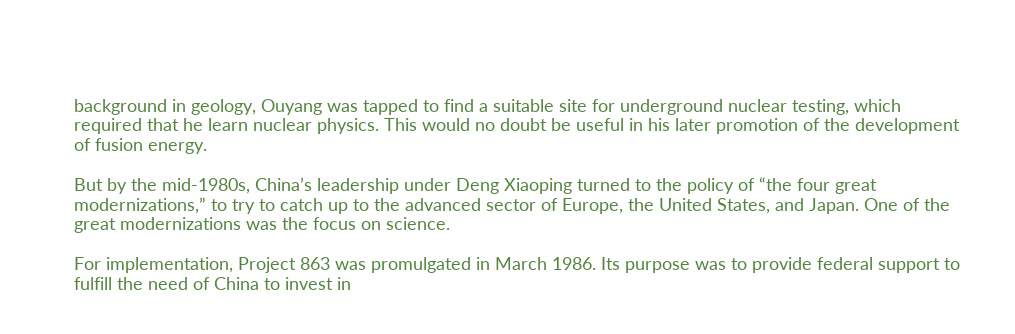background in geology, Ouyang was tapped to find a suitable site for underground nuclear testing, which required that he learn nuclear physics. This would no doubt be useful in his later promotion of the development of fusion energy.

But by the mid-1980s, China’s leadership under Deng Xiaoping turned to the policy of “the four great modernizations,” to try to catch up to the advanced sector of Europe, the United States, and Japan. One of the great modernizations was the focus on science.

For implementation, Project 863 was promulgated in March 1986. Its purpose was to provide federal support to fulfill the need of China to invest in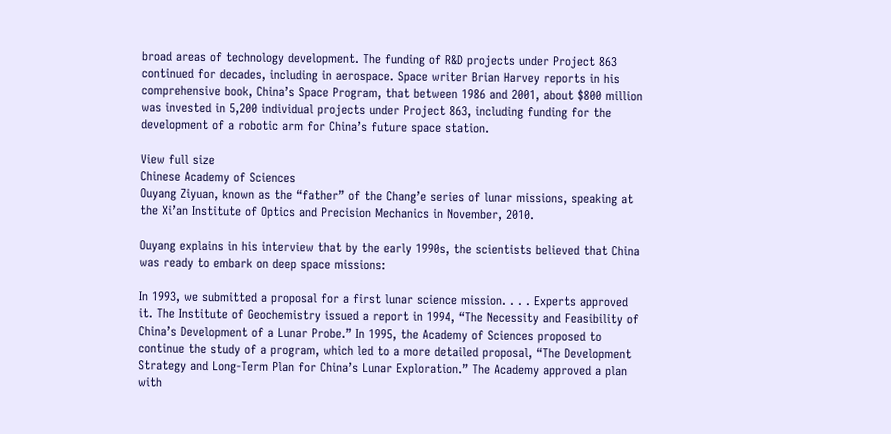broad areas of technology development. The funding of R&D projects under Project 863 continued for decades, including in aerospace. Space writer Brian Harvey reports in his comprehensive book, China’s Space Program, that between 1986 and 2001, about $800 million was invested in 5,200 individual projects under Project 863, including funding for the development of a robotic arm for China’s future space station.

View full size
Chinese Academy of Sciences
Ouyang Ziyuan, known as the “father” of the Chang’e series of lunar missions, speaking at the Xi’an Institute of Optics and Precision Mechanics in November, 2010.

Ouyang explains in his interview that by the early 1990s, the scientists believed that China was ready to embark on deep space missions:

In 1993, we submitted a proposal for a first lunar science mission. . . . Experts approved it. The Institute of Geochemistry issued a report in 1994, “The Necessity and Feasibility of China’s Development of a Lunar Probe.” In 1995, the Academy of Sciences proposed to continue the study of a program, which led to a more detailed proposal, “The Development Strategy and Long-Term Plan for China’s Lunar Exploration.” The Academy approved a plan with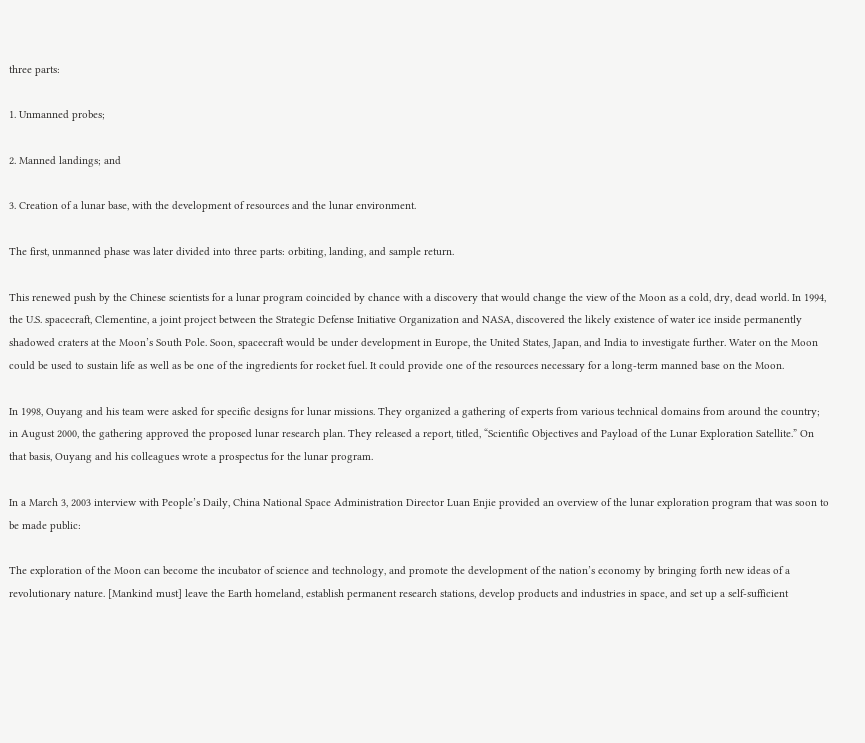three parts:

1. Unmanned probes;

2. Manned landings; and

3. Creation of a lunar base, with the development of resources and the lunar environment.

The first, unmanned phase was later divided into three parts: orbiting, landing, and sample return.

This renewed push by the Chinese scientists for a lunar program coincided by chance with a discovery that would change the view of the Moon as a cold, dry, dead world. In 1994, the U.S. spacecraft, Clementine, a joint project between the Strategic Defense Initiative Organization and NASA, discovered the likely existence of water ice inside permanently shadowed craters at the Moon’s South Pole. Soon, spacecraft would be under development in Europe, the United States, Japan, and India to investigate further. Water on the Moon could be used to sustain life as well as be one of the ingredients for rocket fuel. It could provide one of the resources necessary for a long-term manned base on the Moon.

In 1998, Ouyang and his team were asked for specific designs for lunar missions. They organized a gathering of experts from various technical domains from around the country; in August 2000, the gathering approved the proposed lunar research plan. They released a report, titled, “Scientific Objectives and Payload of the Lunar Exploration Satellite.” On that basis, Ouyang and his colleagues wrote a prospectus for the lunar program.

In a March 3, 2003 interview with People’s Daily, China National Space Administration Director Luan Enjie provided an overview of the lunar exploration program that was soon to be made public:

The exploration of the Moon can become the incubator of science and technology, and promote the development of the nation’s economy by bringing forth new ideas of a revolutionary nature. [Mankind must] leave the Earth homeland, establish permanent research stations, develop products and industries in space, and set up a self-sufficient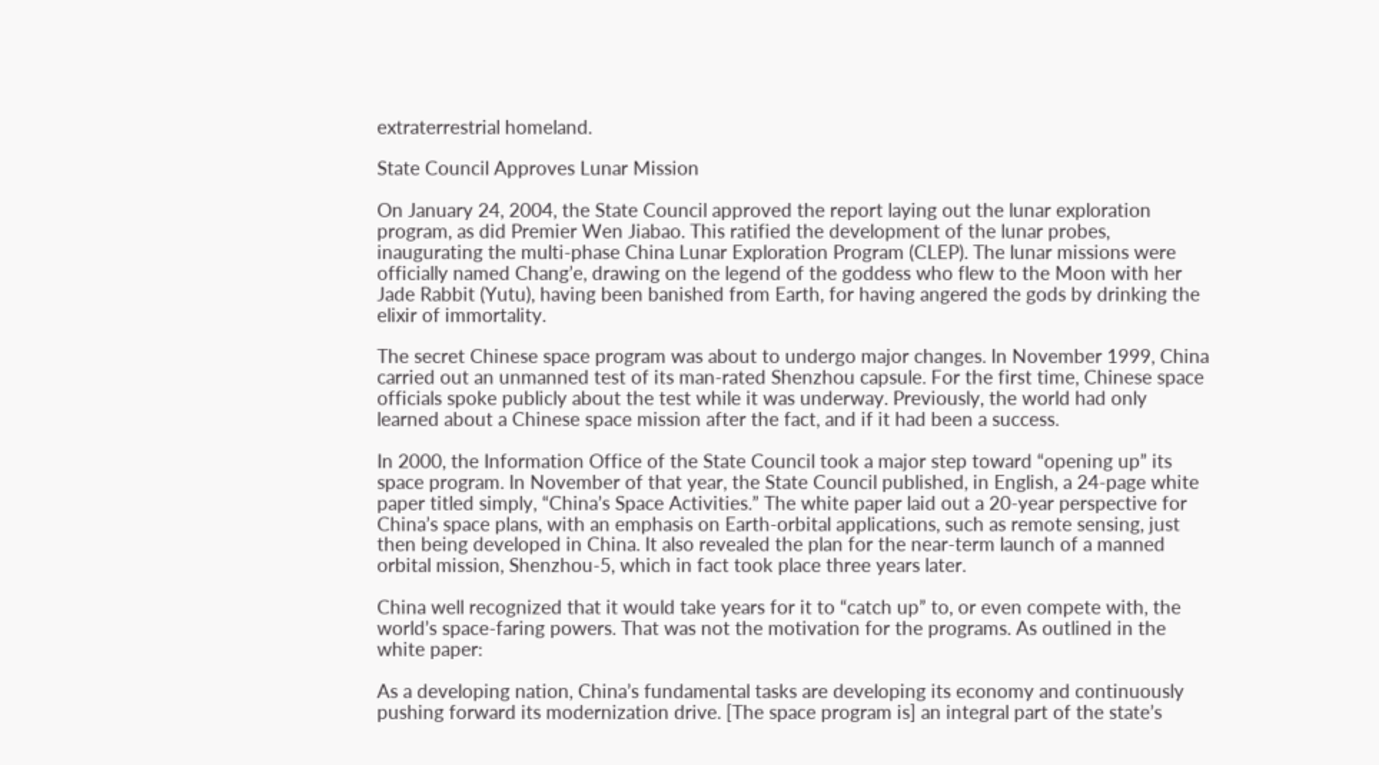extraterrestrial homeland.

State Council Approves Lunar Mission

On January 24, 2004, the State Council approved the report laying out the lunar exploration program, as did Premier Wen Jiabao. This ratified the development of the lunar probes, inaugurating the multi-phase China Lunar Exploration Program (CLEP). The lunar missions were officially named Chang’e, drawing on the legend of the goddess who flew to the Moon with her Jade Rabbit (Yutu), having been banished from Earth, for having angered the gods by drinking the elixir of immortality.

The secret Chinese space program was about to undergo major changes. In November 1999, China carried out an unmanned test of its man-rated Shenzhou capsule. For the first time, Chinese space officials spoke publicly about the test while it was underway. Previously, the world had only learned about a Chinese space mission after the fact, and if it had been a success.

In 2000, the Information Office of the State Council took a major step toward “opening up” its space program. In November of that year, the State Council published, in English, a 24-page white paper titled simply, “China’s Space Activities.” The white paper laid out a 20-year perspective for China’s space plans, with an emphasis on Earth-orbital applications, such as remote sensing, just then being developed in China. It also revealed the plan for the near-term launch of a manned orbital mission, Shenzhou-5, which in fact took place three years later.

China well recognized that it would take years for it to “catch up” to, or even compete with, the world’s space-faring powers. That was not the motivation for the programs. As outlined in the white paper:

As a developing nation, China’s fundamental tasks are developing its economy and continuously pushing forward its modernization drive. [The space program is] an integral part of the state’s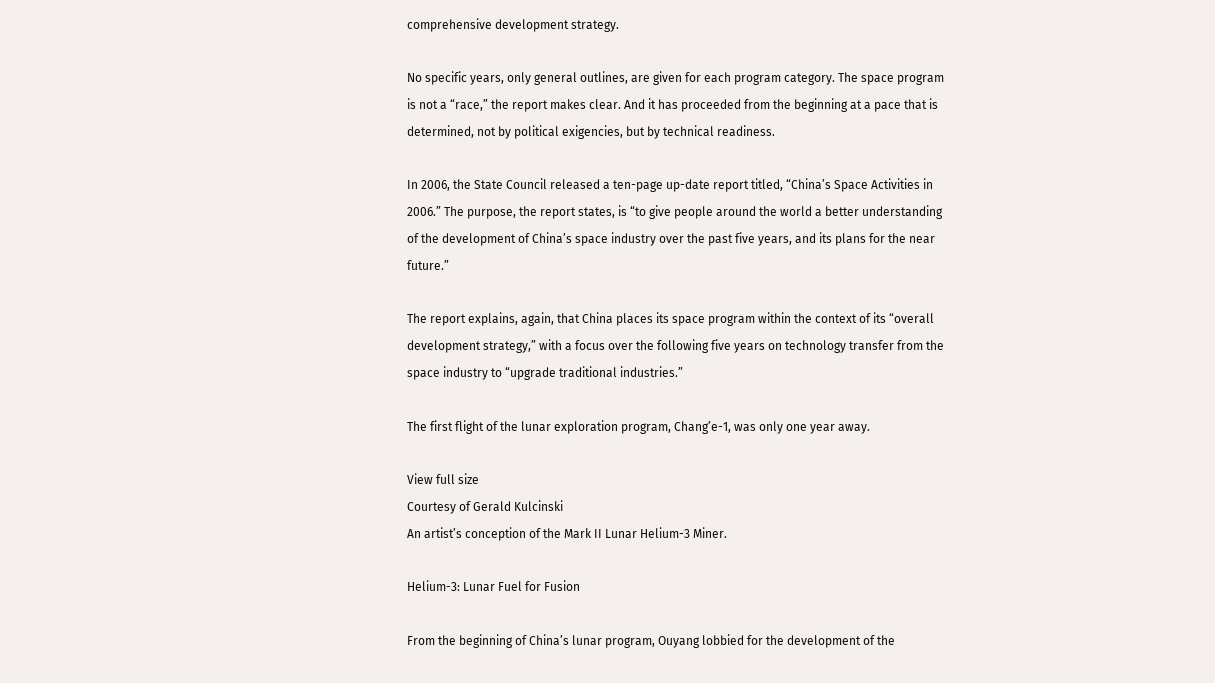comprehensive development strategy.

No specific years, only general outlines, are given for each program category. The space program is not a “race,” the report makes clear. And it has proceeded from the beginning at a pace that is determined, not by political exigencies, but by technical readiness.

In 2006, the State Council released a ten-page up-date report titled, “China’s Space Activities in 2006.” The purpose, the report states, is “to give people around the world a better understanding of the development of China’s space industry over the past five years, and its plans for the near future.”

The report explains, again, that China places its space program within the context of its “overall development strategy,” with a focus over the following five years on technology transfer from the space industry to “upgrade traditional industries.”

The first flight of the lunar exploration program, Chang’e-1, was only one year away.

View full size
Courtesy of Gerald Kulcinski
An artist’s conception of the Mark II Lunar Helium-3 Miner.

Helium-3: Lunar Fuel for Fusion

From the beginning of China’s lunar program, Ouyang lobbied for the development of the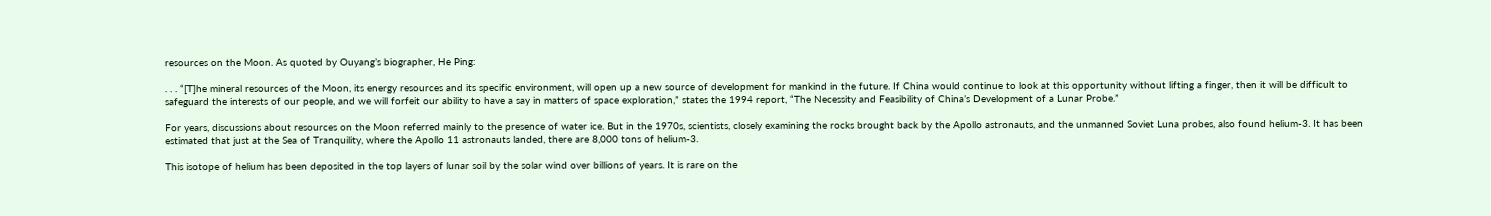resources on the Moon. As quoted by Ouyang’s biographer, He Ping:

. . . “[T]he mineral resources of the Moon, its energy resources and its specific environment, will open up a new source of development for mankind in the future. If China would continue to look at this opportunity without lifting a finger, then it will be difficult to safeguard the interests of our people, and we will forfeit our ability to have a say in matters of space exploration,” states the 1994 report, “The Necessity and Feasibility of China’s Development of a Lunar Probe.”

For years, discussions about resources on the Moon referred mainly to the presence of water ice. But in the 1970s, scientists, closely examining the rocks brought back by the Apollo astronauts, and the unmanned Soviet Luna probes, also found helium-3. It has been estimated that just at the Sea of Tranquility, where the Apollo 11 astronauts landed, there are 8,000 tons of helium-3.

This isotope of helium has been deposited in the top layers of lunar soil by the solar wind over billions of years. It is rare on the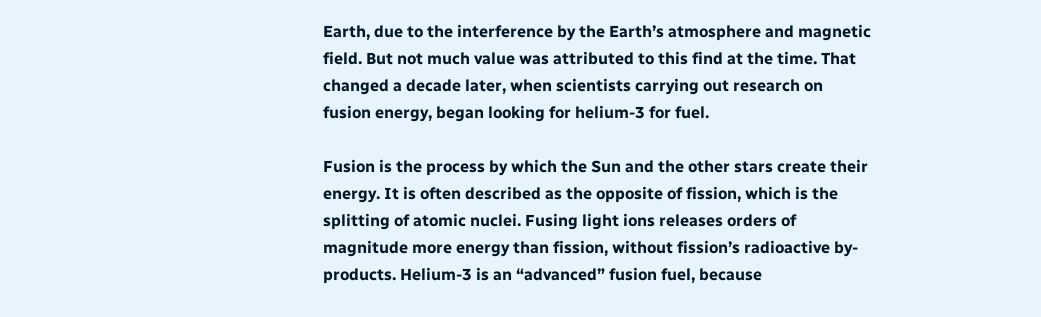Earth, due to the interference by the Earth’s atmosphere and magnetic field. But not much value was attributed to this find at the time. That changed a decade later, when scientists carrying out research on fusion energy, began looking for helium-3 for fuel.

Fusion is the process by which the Sun and the other stars create their energy. It is often described as the opposite of fission, which is the splitting of atomic nuclei. Fusing light ions releases orders of magnitude more energy than fission, without fission’s radioactive by-products. Helium-3 is an “advanced” fusion fuel, because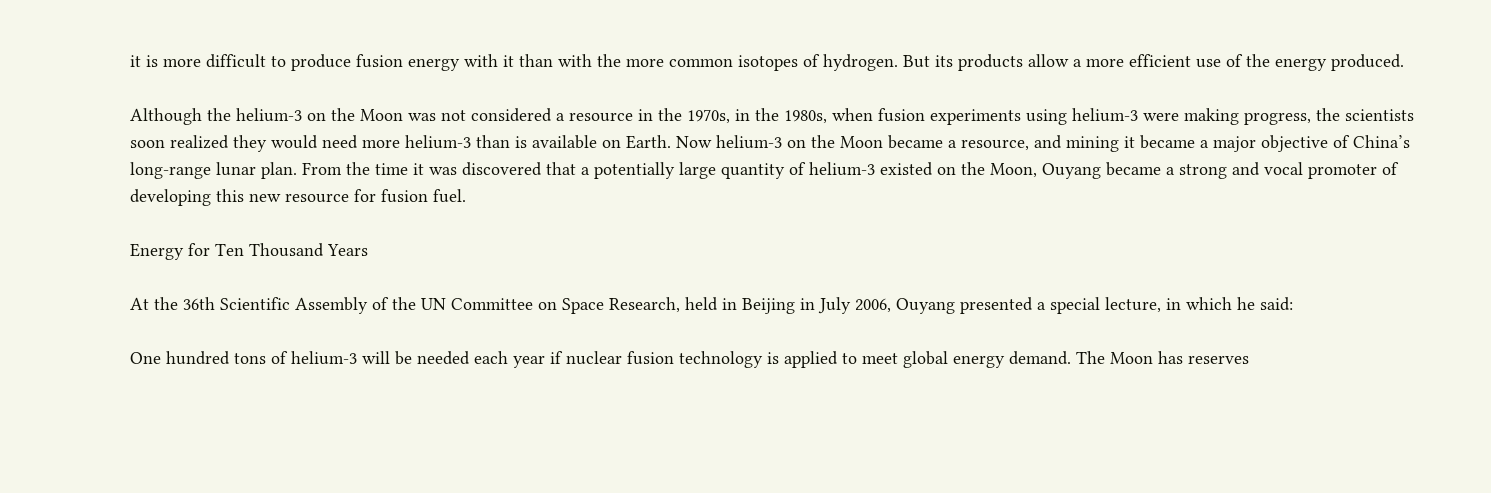it is more difficult to produce fusion energy with it than with the more common isotopes of hydrogen. But its products allow a more efficient use of the energy produced.

Although the helium-3 on the Moon was not considered a resource in the 1970s, in the 1980s, when fusion experiments using helium-3 were making progress, the scientists soon realized they would need more helium-3 than is available on Earth. Now helium-3 on the Moon became a resource, and mining it became a major objective of China’s long-range lunar plan. From the time it was discovered that a potentially large quantity of helium-3 existed on the Moon, Ouyang became a strong and vocal promoter of developing this new resource for fusion fuel.

Energy for Ten Thousand Years

At the 36th Scientific Assembly of the UN Committee on Space Research, held in Beijing in July 2006, Ouyang presented a special lecture, in which he said:

One hundred tons of helium-3 will be needed each year if nuclear fusion technology is applied to meet global energy demand. The Moon has reserves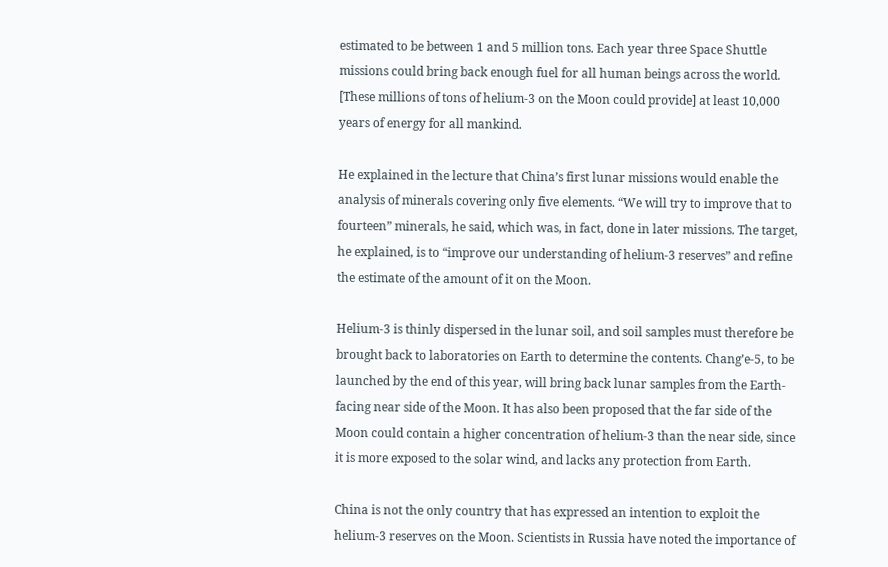estimated to be between 1 and 5 million tons. Each year three Space Shuttle missions could bring back enough fuel for all human beings across the world. [These millions of tons of helium-3 on the Moon could provide] at least 10,000 years of energy for all mankind.

He explained in the lecture that China’s first lunar missions would enable the analysis of minerals covering only five elements. “We will try to improve that to fourteen” minerals, he said, which was, in fact, done in later missions. The target, he explained, is to “improve our understanding of helium-3 reserves” and refine the estimate of the amount of it on the Moon.

Helium-3 is thinly dispersed in the lunar soil, and soil samples must therefore be brought back to laboratories on Earth to determine the contents. Chang’e-5, to be launched by the end of this year, will bring back lunar samples from the Earth-facing near side of the Moon. It has also been proposed that the far side of the Moon could contain a higher concentration of helium-3 than the near side, since it is more exposed to the solar wind, and lacks any protection from Earth.

China is not the only country that has expressed an intention to exploit the helium-3 reserves on the Moon. Scientists in Russia have noted the importance of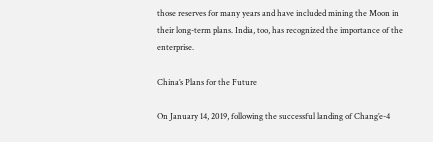those reserves for many years and have included mining the Moon in their long-term plans. India, too, has recognized the importance of the enterprise.

China’s Plans for the Future

On January 14, 2019, following the successful landing of Chang’e-4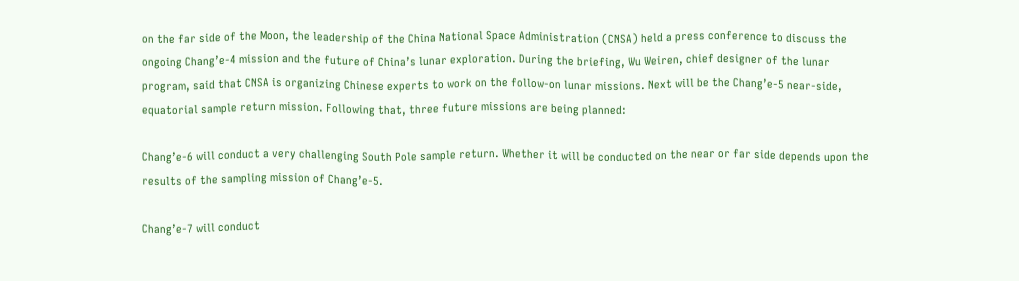on the far side of the Moon, the leadership of the China National Space Administration (CNSA) held a press conference to discuss the ongoing Chang’e-4 mission and the future of China’s lunar exploration. During the briefing, Wu Weiren, chief designer of the lunar program, said that CNSA is organizing Chinese experts to work on the follow-on lunar missions. Next will be the Chang’e-5 near-side, equatorial sample return mission. Following that, three future missions are being planned:

Chang’e-6 will conduct a very challenging South Pole sample return. Whether it will be conducted on the near or far side depends upon the results of the sampling mission of Chang’e-5.

Chang’e-7 will conduct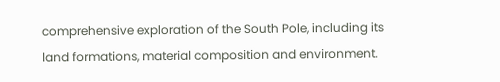comprehensive exploration of the South Pole, including its land formations, material composition and environment.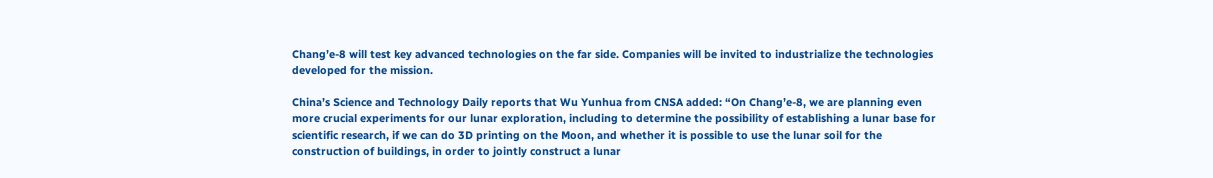Chang’e-8 will test key advanced technologies on the far side. Companies will be invited to industrialize the technologies developed for the mission.

China’s Science and Technology Daily reports that Wu Yunhua from CNSA added: “On Chang’e-8, we are planning even more crucial experiments for our lunar exploration, including to determine the possibility of establishing a lunar base for scientific research, if we can do 3D printing on the Moon, and whether it is possible to use the lunar soil for the construction of buildings, in order to jointly construct a lunar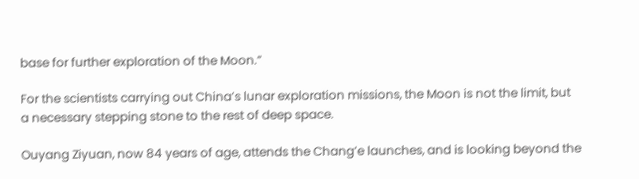base for further exploration of the Moon.”

For the scientists carrying out China’s lunar exploration missions, the Moon is not the limit, but a necessary stepping stone to the rest of deep space.

Ouyang Ziyuan, now 84 years of age, attends the Chang’e launches, and is looking beyond the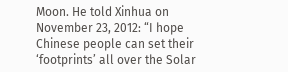Moon. He told Xinhua on November 23, 2012: “I hope Chinese people can set their ‘footprints’ all over the Solar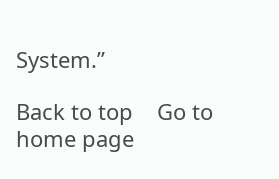System.”

Back to top    Go to home page